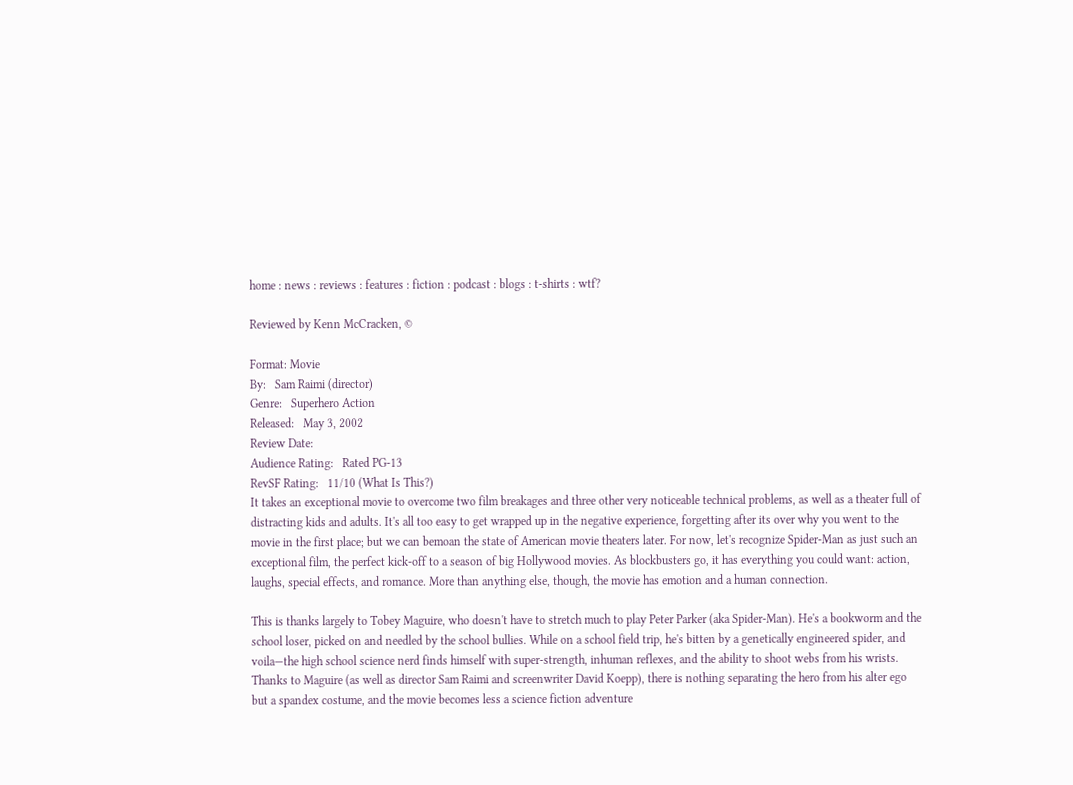home : news : reviews : features : fiction : podcast : blogs : t-shirts : wtf?

Reviewed by Kenn McCracken, ©

Format: Movie
By:   Sam Raimi (director)
Genre:   Superhero Action
Released:   May 3, 2002
Review Date:
Audience Rating:   Rated PG-13
RevSF Rating:   11/10 (What Is This?)
It takes an exceptional movie to overcome two film breakages and three other very noticeable technical problems, as well as a theater full of distracting kids and adults. It's all too easy to get wrapped up in the negative experience, forgetting after its over why you went to the movie in the first place; but we can bemoan the state of American movie theaters later. For now, let's recognize Spider-Man as just such an exceptional film, the perfect kick-off to a season of big Hollywood movies. As blockbusters go, it has everything you could want: action, laughs, special effects, and romance. More than anything else, though, the movie has emotion and a human connection.

This is thanks largely to Tobey Maguire, who doesn't have to stretch much to play Peter Parker (aka Spider-Man). He's a bookworm and the school loser, picked on and needled by the school bullies. While on a school field trip, he's bitten by a genetically engineered spider, and voila—the high school science nerd finds himself with super-strength, inhuman reflexes, and the ability to shoot webs from his wrists. Thanks to Maguire (as well as director Sam Raimi and screenwriter David Koepp), there is nothing separating the hero from his alter ego but a spandex costume, and the movie becomes less a science fiction adventure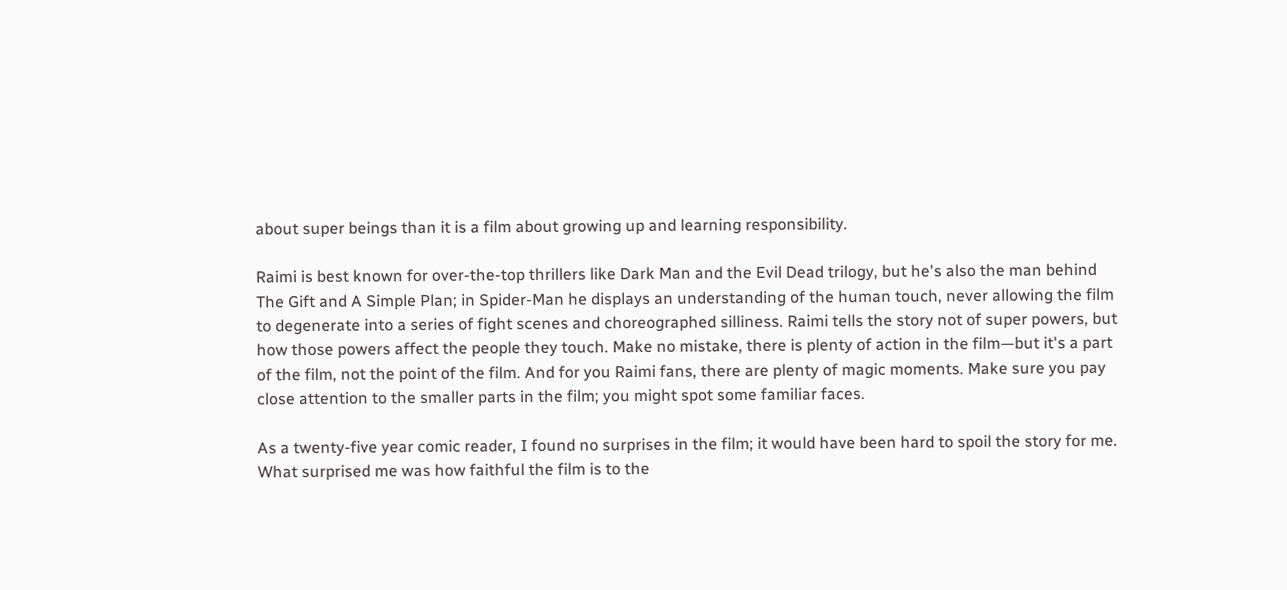about super beings than it is a film about growing up and learning responsibility.

Raimi is best known for over-the-top thrillers like Dark Man and the Evil Dead trilogy, but he's also the man behind The Gift and A Simple Plan; in Spider-Man he displays an understanding of the human touch, never allowing the film to degenerate into a series of fight scenes and choreographed silliness. Raimi tells the story not of super powers, but how those powers affect the people they touch. Make no mistake, there is plenty of action in the film—but it's a part of the film, not the point of the film. And for you Raimi fans, there are plenty of magic moments. Make sure you pay close attention to the smaller parts in the film; you might spot some familiar faces.

As a twenty-five year comic reader, I found no surprises in the film; it would have been hard to spoil the story for me. What surprised me was how faithful the film is to the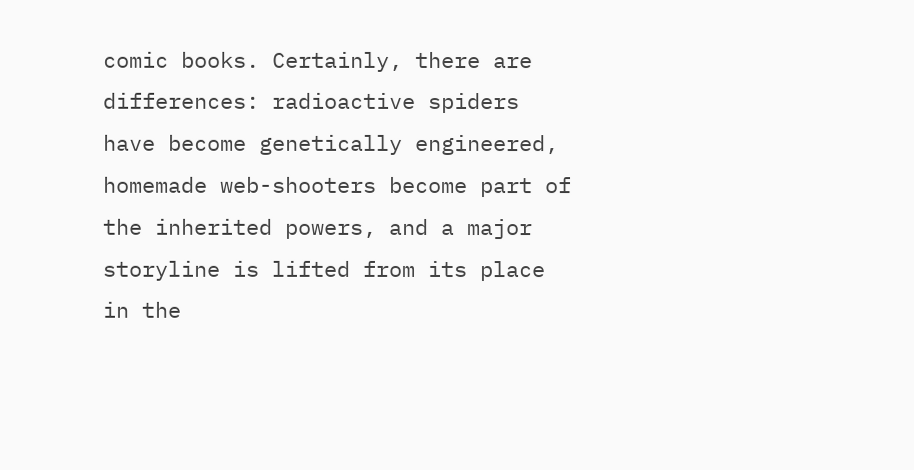comic books. Certainly, there are differences: radioactive spiders have become genetically engineered, homemade web-shooters become part of the inherited powers, and a major storyline is lifted from its place in the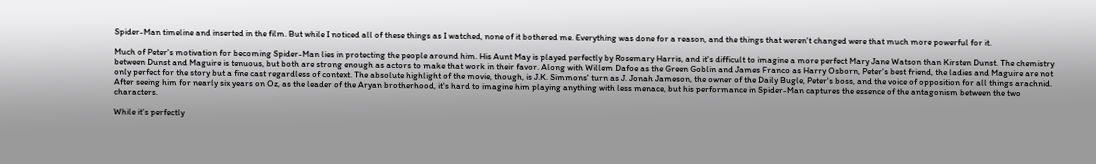Spider-Man timeline and inserted in the film. But while I noticed all of these things as I watched, none of it bothered me. Everything was done for a reason, and the things that weren't changed were that much more powerful for it.

Much of Peter's motivation for becoming Spider-Man lies in protecting the people around him. His Aunt May is played perfectly by Rosemary Harris, and it's difficult to imagine a more perfect Mary Jane Watson than Kirsten Dunst. The chemistry between Dunst and Maguire is tenuous, but both are strong enough as actors to make that work in their favor. Along with Willem Dafoe as the Green Goblin and James Franco as Harry Osborn, Peter's best friend, the ladies and Maguire are not only perfect for the story but a fine cast regardless of context. The absolute highlight of the movie, though, is J.K. Simmons' turn as J. Jonah Jameson, the owner of the Daily Bugle, Peter's boss, and the voice of opposition for all things arachnid. After seeing him for nearly six years on Oz, as the leader of the Aryan brotherhood, it's hard to imagine him playing anything with less menace, but his performance in Spider-Man captures the essence of the antagonism between the two characters.

While it's perfectly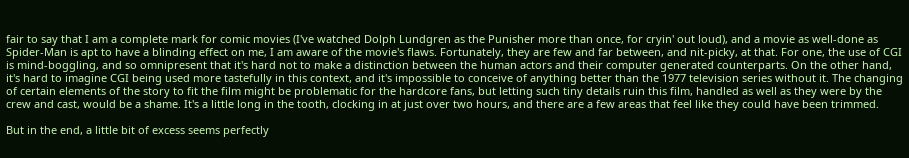fair to say that I am a complete mark for comic movies (I've watched Dolph Lundgren as the Punisher more than once, for cryin' out loud), and a movie as well-done as Spider-Man is apt to have a blinding effect on me, I am aware of the movie's flaws. Fortunately, they are few and far between, and nit-picky, at that. For one, the use of CGI is mind-boggling, and so omnipresent that it's hard not to make a distinction between the human actors and their computer generated counterparts. On the other hand, it's hard to imagine CGI being used more tastefully in this context, and it's impossible to conceive of anything better than the 1977 television series without it. The changing of certain elements of the story to fit the film might be problematic for the hardcore fans, but letting such tiny details ruin this film, handled as well as they were by the crew and cast, would be a shame. It's a little long in the tooth, clocking in at just over two hours, and there are a few areas that feel like they could have been trimmed.

But in the end, a little bit of excess seems perfectly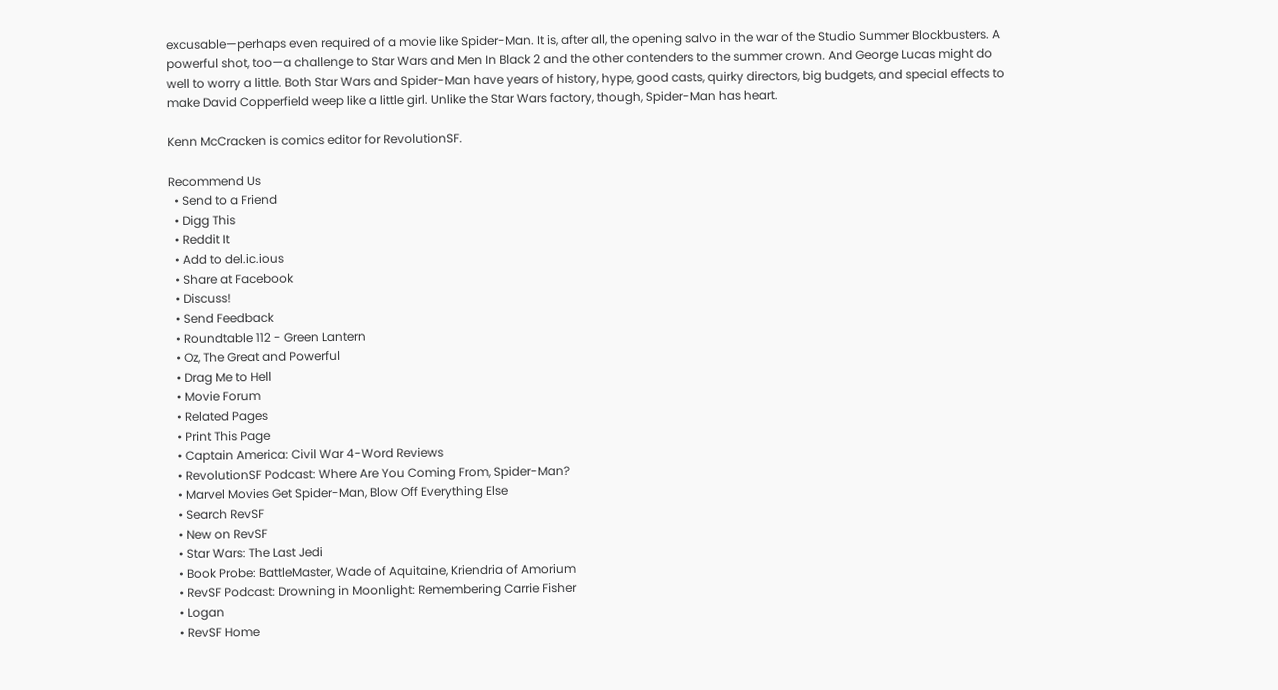excusable—perhaps even required of a movie like Spider-Man. It is, after all, the opening salvo in the war of the Studio Summer Blockbusters. A powerful shot, too—a challenge to Star Wars and Men In Black 2 and the other contenders to the summer crown. And George Lucas might do well to worry a little. Both Star Wars and Spider-Man have years of history, hype, good casts, quirky directors, big budgets, and special effects to make David Copperfield weep like a little girl. Unlike the Star Wars factory, though, Spider-Man has heart.

Kenn McCracken is comics editor for RevolutionSF.

Recommend Us
  • Send to a Friend
  • Digg This
  • Reddit It
  • Add to del.ic.ious
  • Share at Facebook
  • Discuss!
  • Send Feedback
  • Roundtable 112 - Green Lantern
  • Oz, The Great and Powerful
  • Drag Me to Hell
  • Movie Forum
  • Related Pages
  • Print This Page
  • Captain America: Civil War 4-Word Reviews
  • RevolutionSF Podcast: Where Are You Coming From, Spider-Man?
  • Marvel Movies Get Spider-Man, Blow Off Everything Else
  • Search RevSF
  • New on RevSF
  • Star Wars: The Last Jedi
  • Book Probe: BattleMaster, Wade of Aquitaine, Kriendria of Amorium
  • RevSF Podcast: Drowning in Moonlight: Remembering Carrie Fisher
  • Logan
  • RevSF Home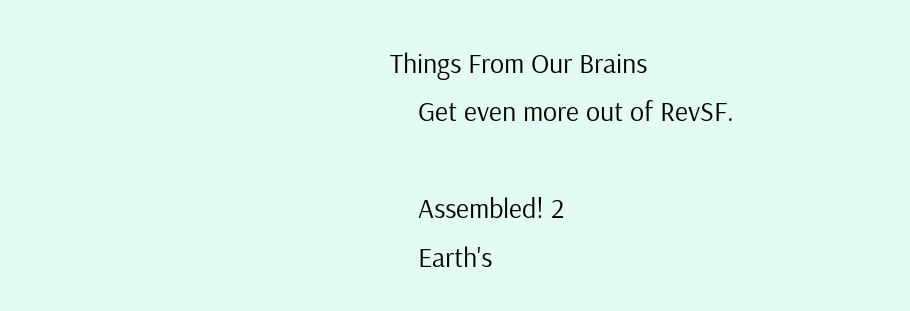Things From Our Brains
    Get even more out of RevSF.

    Assembled! 2
    Earth's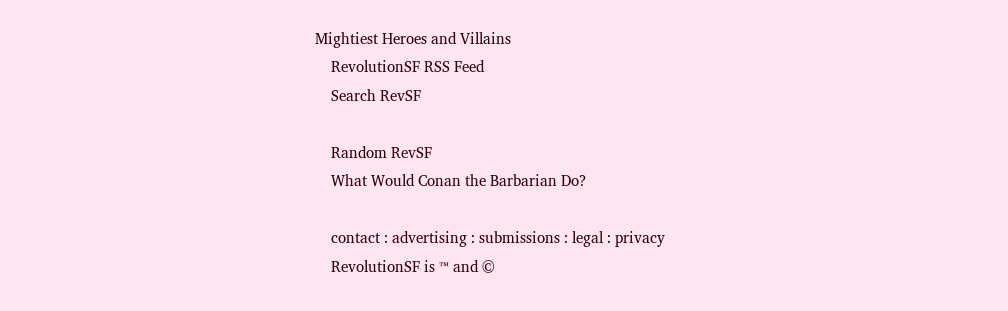Mightiest Heroes and Villains
    RevolutionSF RSS Feed
    Search RevSF

    Random RevSF
    What Would Conan the Barbarian Do?

    contact : advertising : submissions : legal : privacy
    RevolutionSF is ™ and ©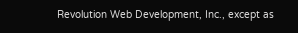Revolution Web Development, Inc., except as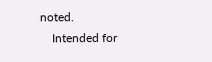noted.
    Intended for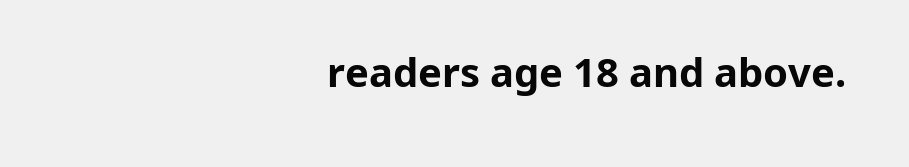readers age 18 and above.